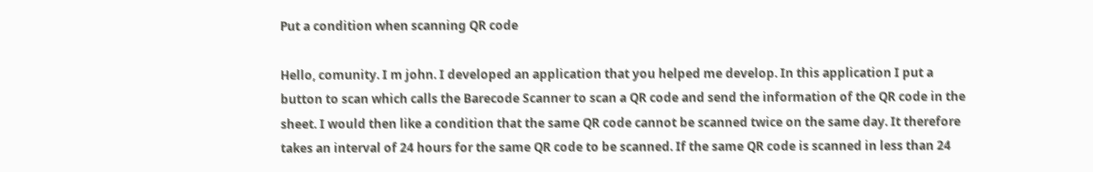Put a condition when scanning QR code

Hello, comunity. I m john. I developed an application that you helped me develop. In this application I put a button to scan which calls the Barecode Scanner to scan a QR code and send the information of the QR code in the sheet. I would then like a condition that the same QR code cannot be scanned twice on the same day. It therefore takes an interval of 24 hours for the same QR code to be scanned. If the same QR code is scanned in less than 24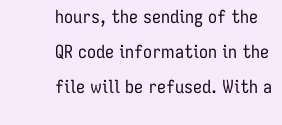hours, the sending of the QR code information in the file will be refused. With a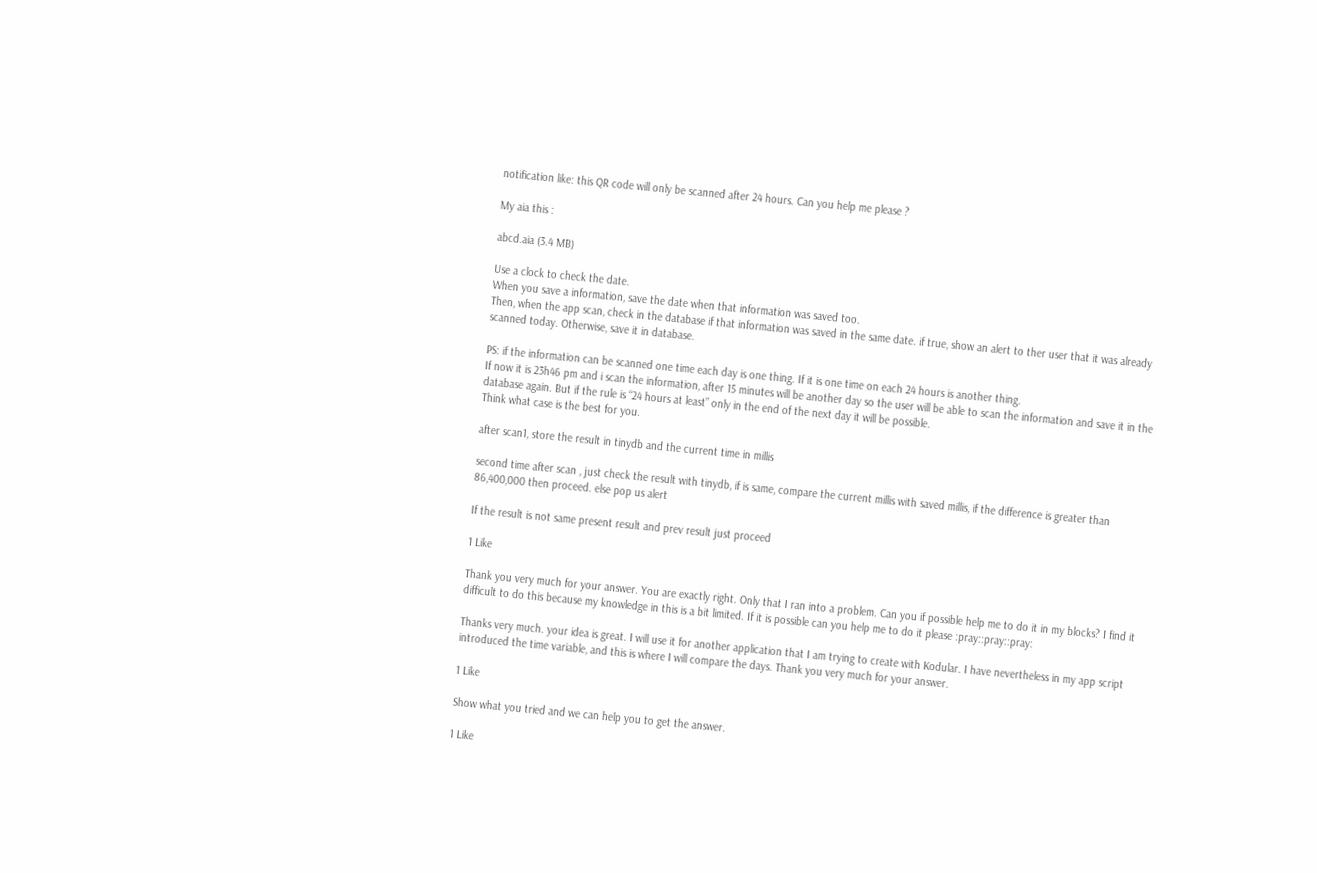notification like: this QR code will only be scanned after 24 hours. Can you help me please ?

My aia this :

abcd.aia (3.4 MB)

Use a clock to check the date.
When you save a information, save the date when that information was saved too.
Then, when the app scan, check in the database if that information was saved in the same date. if true, show an alert to ther user that it was already scanned today. Otherwise, save it in database.

PS: if the information can be scanned one time each day is one thing. If it is one time on each 24 hours is another thing.
If now it is 23h46 pm and i scan the information, after 15 minutes will be another day so the user will be able to scan the information and save it in the database again. But if the rule is “24 hours at least” only in the end of the next day it will be possible.
Think what case is the best for you.

after scan1, store the result in tinydb and the current time in millis

second time after scan , just check the result with tinydb, if is same, compare the current millis with saved millis, if the difference is greater than 86,400,000 then proceed. else pop us alert

If the result is not same present result and prev result just proceed

1 Like

Thank you very much for your answer. You are exactly right. Only that I ran into a problem. Can you if possible help me to do it in my blocks? I find it difficult to do this because my knowledge in this is a bit limited. If it is possible can you help me to do it please :pray::pray::pray:

Thanks very much. your idea is great. I will use it for another application that I am trying to create with Kodular. I have nevertheless in my app script introduced the time variable, and this is where I will compare the days. Thank you very much for your answer.

1 Like

Show what you tried and we can help you to get the answer.

1 Like